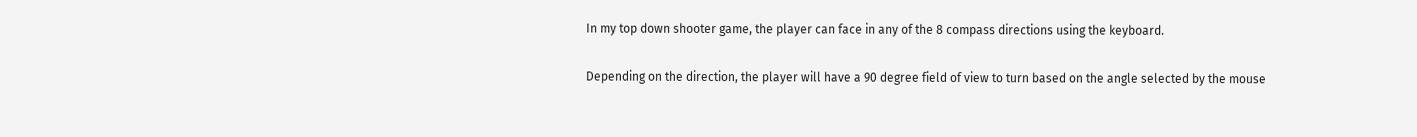In my top down shooter game, the player can face in any of the 8 compass directions using the keyboard.

Depending on the direction, the player will have a 90 degree field of view to turn based on the angle selected by the mouse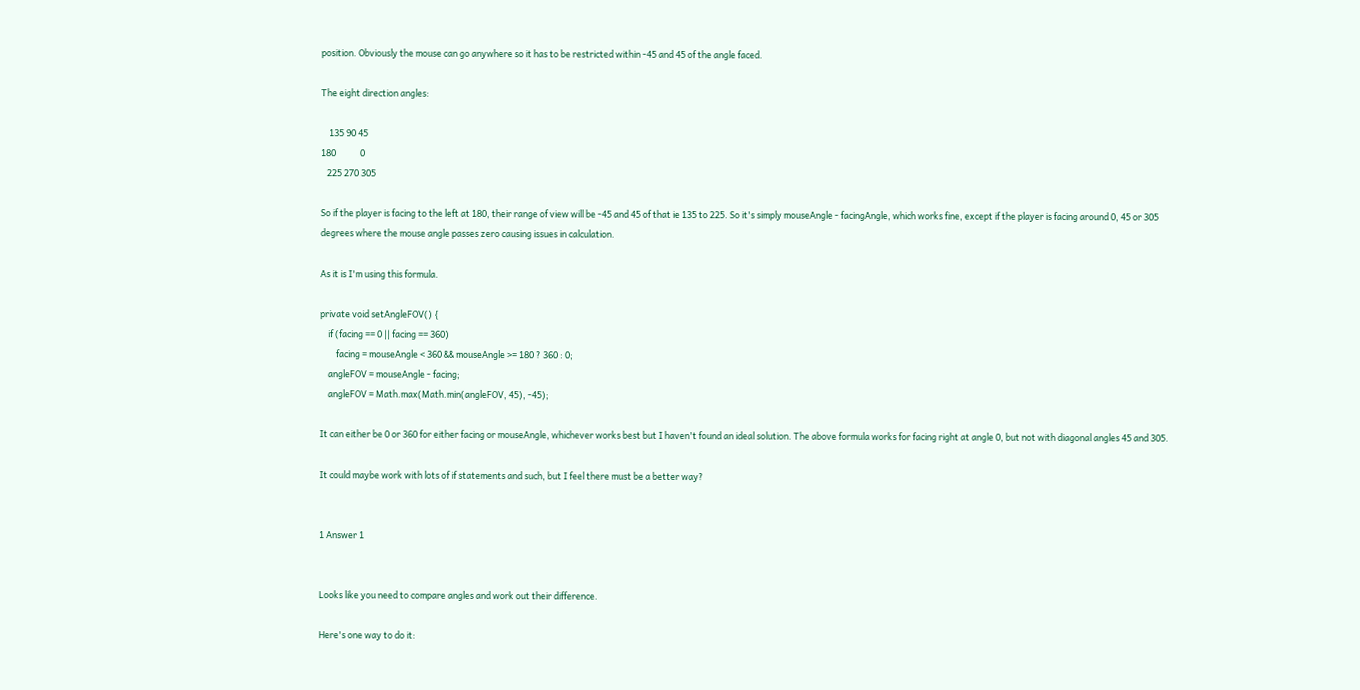position. Obviously the mouse can go anywhere so it has to be restricted within -45 and 45 of the angle faced.

The eight direction angles:

    135 90 45
180            0
   225 270 305

So if the player is facing to the left at 180, their range of view will be -45 and 45 of that ie 135 to 225. So it's simply mouseAngle - facingAngle, which works fine, except if the player is facing around 0, 45 or 305 degrees where the mouse angle passes zero causing issues in calculation.

As it is I'm using this formula.

private void setAngleFOV() {
    if (facing == 0 || facing == 360)
        facing = mouseAngle < 360 && mouseAngle >= 180 ? 360 : 0;
    angleFOV = mouseAngle - facing;
    angleFOV = Math.max(Math.min(angleFOV, 45), -45);

It can either be 0 or 360 for either facing or mouseAngle, whichever works best but I haven't found an ideal solution. The above formula works for facing right at angle 0, but not with diagonal angles 45 and 305.

It could maybe work with lots of if statements and such, but I feel there must be a better way?


1 Answer 1


Looks like you need to compare angles and work out their difference.

Here's one way to do it: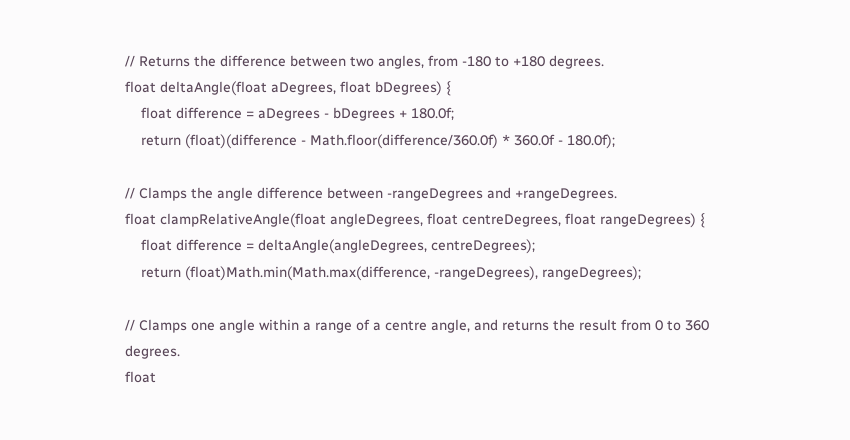// Returns the difference between two angles, from -180 to +180 degrees.
float deltaAngle(float aDegrees, float bDegrees) {
    float difference = aDegrees - bDegrees + 180.0f;
    return (float)(difference - Math.floor(difference/360.0f) * 360.0f - 180.0f);

// Clamps the angle difference between -rangeDegrees and +rangeDegrees.
float clampRelativeAngle(float angleDegrees, float centreDegrees, float rangeDegrees) {
    float difference = deltaAngle(angleDegrees, centreDegrees);
    return (float)Math.min(Math.max(difference, -rangeDegrees), rangeDegrees);

// Clamps one angle within a range of a centre angle, and returns the result from 0 to 360 degrees.
float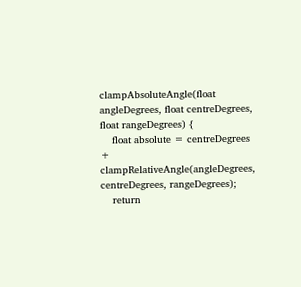clampAbsoluteAngle(float angleDegrees, float centreDegrees, float rangeDegrees) {
    float absolute = centreDegrees + clampRelativeAngle(angleDegrees, centreDegrees, rangeDegrees);
    return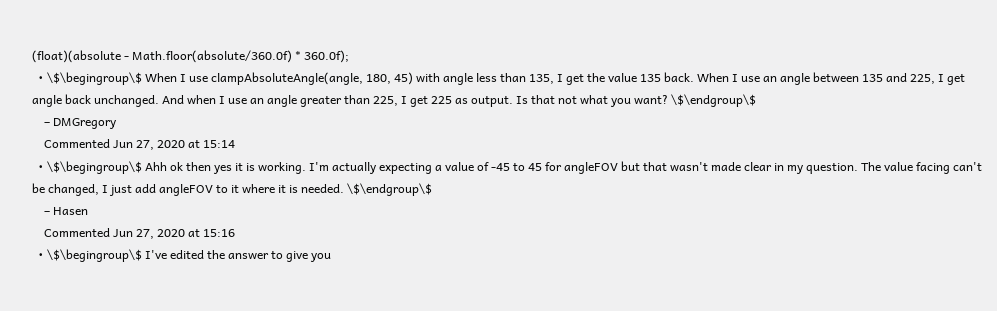(float)(absolute - Math.floor(absolute/360.0f) * 360.0f);
  • \$\begingroup\$ When I use clampAbsoluteAngle(angle, 180, 45) with angle less than 135, I get the value 135 back. When I use an angle between 135 and 225, I get angle back unchanged. And when I use an angle greater than 225, I get 225 as output. Is that not what you want? \$\endgroup\$
    – DMGregory
    Commented Jun 27, 2020 at 15:14
  • \$\begingroup\$ Ahh ok then yes it is working. I'm actually expecting a value of -45 to 45 for angleFOV but that wasn't made clear in my question. The value facing can't be changed, I just add angleFOV to it where it is needed. \$\endgroup\$
    – Hasen
    Commented Jun 27, 2020 at 15:16
  • \$\begingroup\$ I've edited the answer to give you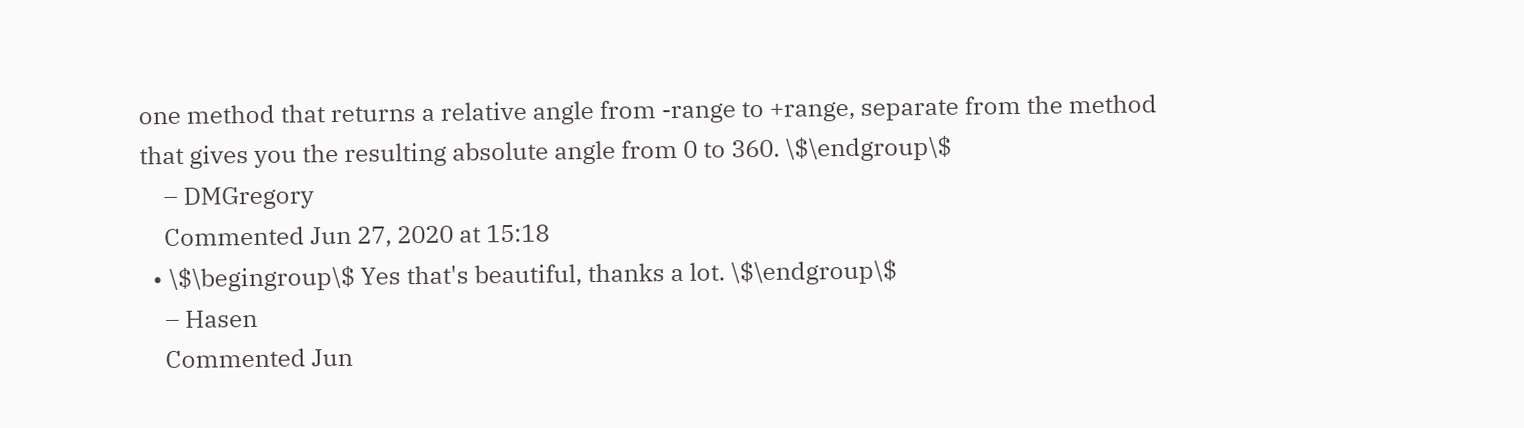one method that returns a relative angle from -range to +range, separate from the method that gives you the resulting absolute angle from 0 to 360. \$\endgroup\$
    – DMGregory
    Commented Jun 27, 2020 at 15:18
  • \$\begingroup\$ Yes that's beautiful, thanks a lot. \$\endgroup\$
    – Hasen
    Commented Jun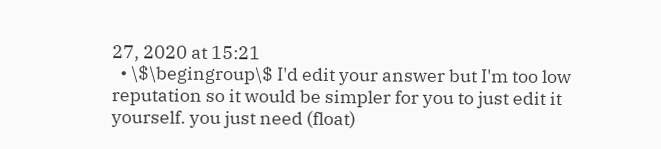27, 2020 at 15:21
  • \$\begingroup\$ I'd edit your answer but I'm too low reputation so it would be simpler for you to just edit it yourself. you just need (float)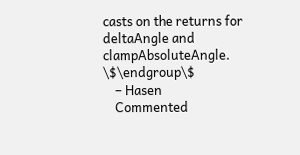casts on the returns for deltaAngle and clampAbsoluteAngle. \$\endgroup\$
    – Hasen
    Commented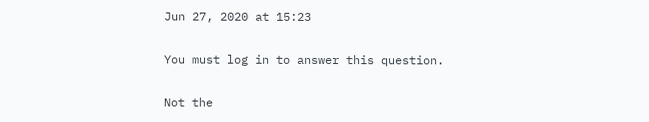Jun 27, 2020 at 15:23

You must log in to answer this question.

Not the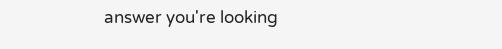answer you're looking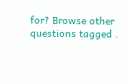for? Browse other questions tagged .